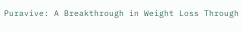Puravive: A Breakthrough in Weight Loss Through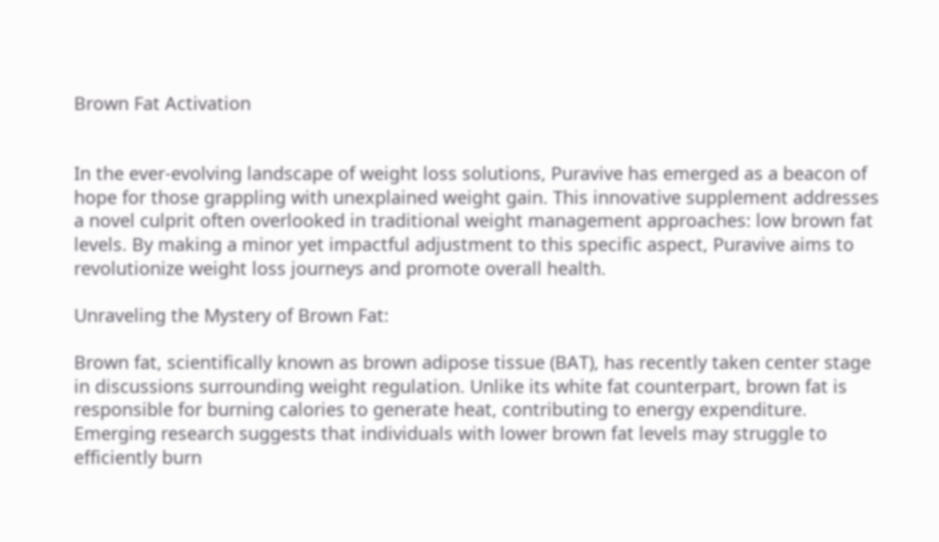Brown Fat Activation


In the ever-evolving landscape of weight loss solutions, Puravive has emerged as a beacon of hope for those grappling with unexplained weight gain. This innovative supplement addresses a novel culprit often overlooked in traditional weight management approaches: low brown fat levels. By making a minor yet impactful adjustment to this specific aspect, Puravive aims to revolutionize weight loss journeys and promote overall health.

Unraveling the Mystery of Brown Fat:

Brown fat, scientifically known as brown adipose tissue (BAT), has recently taken center stage in discussions surrounding weight regulation. Unlike its white fat counterpart, brown fat is responsible for burning calories to generate heat, contributing to energy expenditure. Emerging research suggests that individuals with lower brown fat levels may struggle to efficiently burn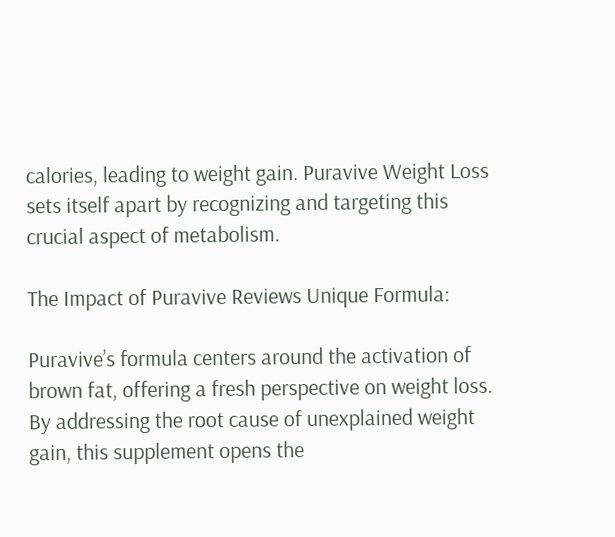calories, leading to weight gain. Puravive Weight Loss sets itself apart by recognizing and targeting this crucial aspect of metabolism.

The Impact of Puravive Reviews Unique Formula:

Puravive’s formula centers around the activation of brown fat, offering a fresh perspective on weight loss. By addressing the root cause of unexplained weight gain, this supplement opens the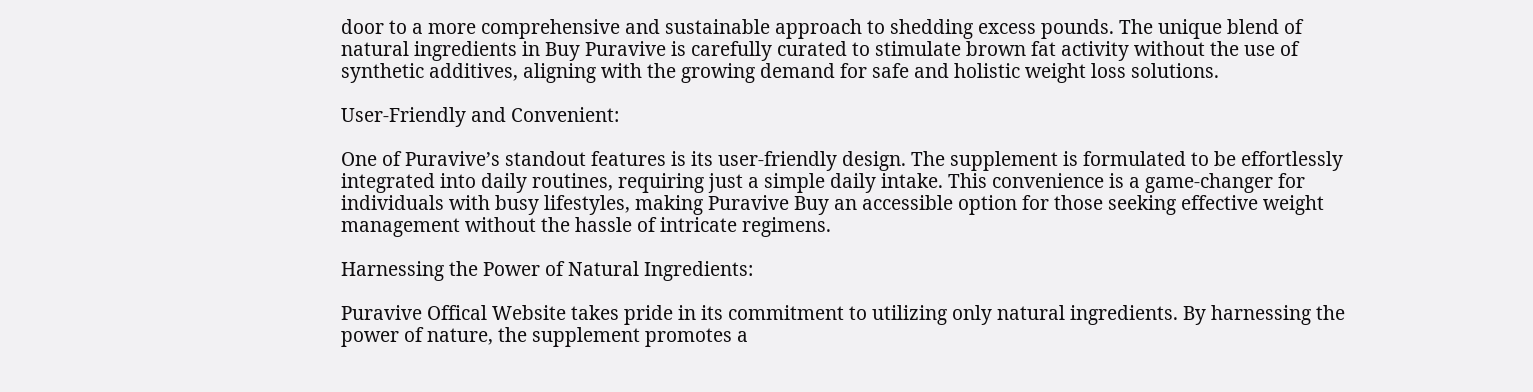door to a more comprehensive and sustainable approach to shedding excess pounds. The unique blend of natural ingredients in Buy Puravive is carefully curated to stimulate brown fat activity without the use of synthetic additives, aligning with the growing demand for safe and holistic weight loss solutions.

User-Friendly and Convenient:

One of Puravive’s standout features is its user-friendly design. The supplement is formulated to be effortlessly integrated into daily routines, requiring just a simple daily intake. This convenience is a game-changer for individuals with busy lifestyles, making Puravive Buy an accessible option for those seeking effective weight management without the hassle of intricate regimens.

Harnessing the Power of Natural Ingredients:

Puravive Offical Website takes pride in its commitment to utilizing only natural ingredients. By harnessing the power of nature, the supplement promotes a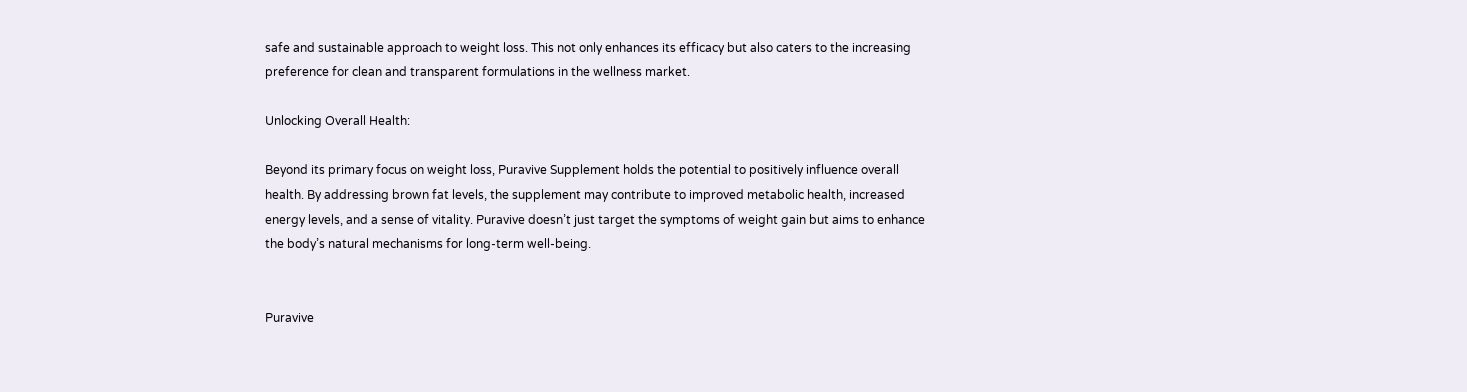safe and sustainable approach to weight loss. This not only enhances its efficacy but also caters to the increasing preference for clean and transparent formulations in the wellness market.

Unlocking Overall Health:

Beyond its primary focus on weight loss, Puravive Supplement holds the potential to positively influence overall health. By addressing brown fat levels, the supplement may contribute to improved metabolic health, increased energy levels, and a sense of vitality. Puravive doesn’t just target the symptoms of weight gain but aims to enhance the body’s natural mechanisms for long-term well-being.


Puravive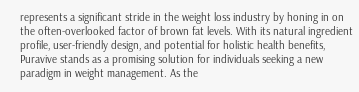represents a significant stride in the weight loss industry by honing in on the often-overlooked factor of brown fat levels. With its natural ingredient profile, user-friendly design, and potential for holistic health benefits, Puravive stands as a promising solution for individuals seeking a new paradigm in weight management. As the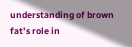understanding of brown fat’s role in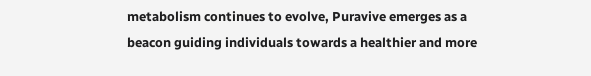metabolism continues to evolve, Puravive emerges as a beacon guiding individuals towards a healthier and more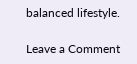balanced lifestyle.

Leave a Comment